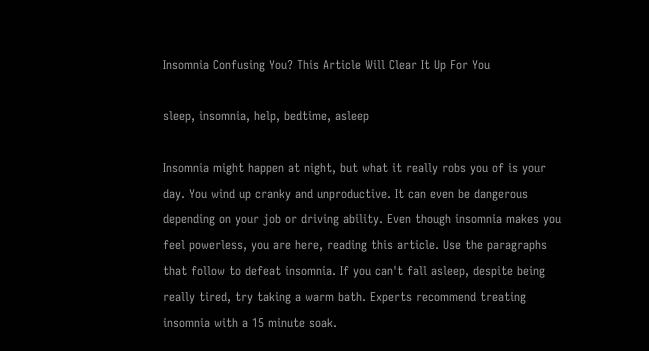Insomnia Confusing You? This Article Will Clear It Up For You

sleep, insomnia, help, bedtime, asleep

Insomnia might happen at night, but what it really robs you of is your day. You wind up cranky and unproductive. It can even be dangerous depending on your job or driving ability. Even though insomnia makes you feel powerless, you are here, reading this article. Use the paragraphs that follow to defeat insomnia. If you can't fall asleep, despite being really tired, try taking a warm bath. Experts recommend treating insomnia with a 15 minute soak.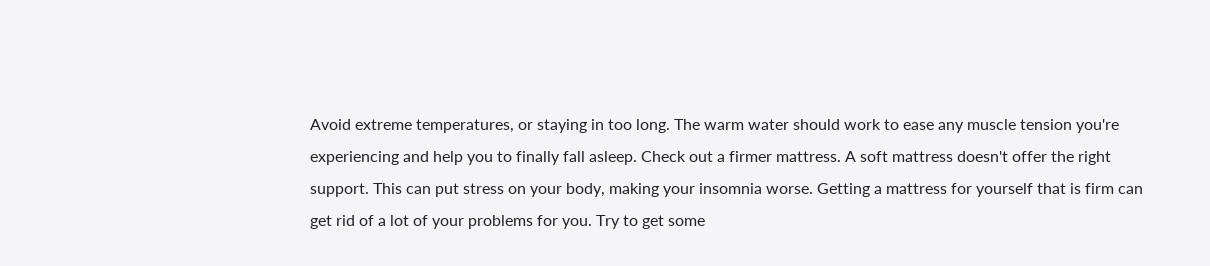Avoid extreme temperatures, or staying in too long. The warm water should work to ease any muscle tension you're experiencing and help you to finally fall asleep. Check out a firmer mattress. A soft mattress doesn't offer the right support. This can put stress on your body, making your insomnia worse. Getting a mattress for yourself that is firm can get rid of a lot of your problems for you. Try to get some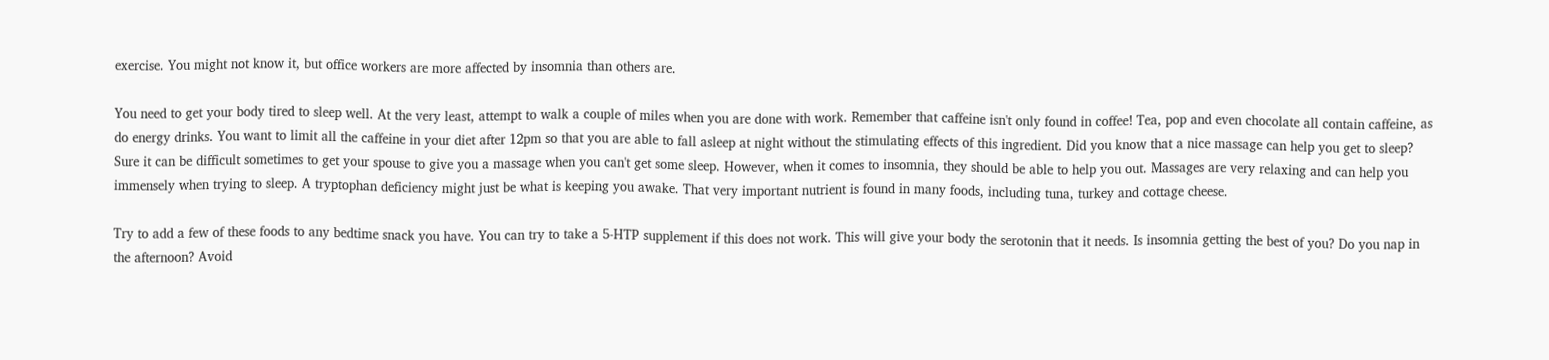exercise. You might not know it, but office workers are more affected by insomnia than others are.

You need to get your body tired to sleep well. At the very least, attempt to walk a couple of miles when you are done with work. Remember that caffeine isn't only found in coffee! Tea, pop and even chocolate all contain caffeine, as do energy drinks. You want to limit all the caffeine in your diet after 12pm so that you are able to fall asleep at night without the stimulating effects of this ingredient. Did you know that a nice massage can help you get to sleep? Sure it can be difficult sometimes to get your spouse to give you a massage when you can't get some sleep. However, when it comes to insomnia, they should be able to help you out. Massages are very relaxing and can help you immensely when trying to sleep. A tryptophan deficiency might just be what is keeping you awake. That very important nutrient is found in many foods, including tuna, turkey and cottage cheese.

Try to add a few of these foods to any bedtime snack you have. You can try to take a 5-HTP supplement if this does not work. This will give your body the serotonin that it needs. Is insomnia getting the best of you? Do you nap in the afternoon? Avoid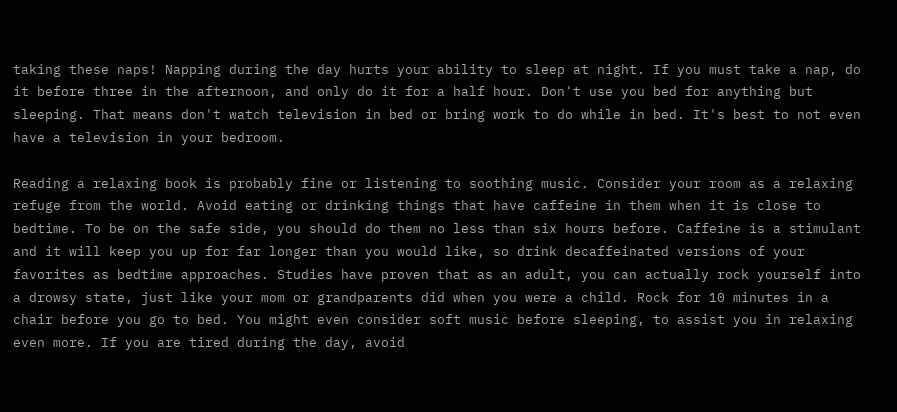taking these naps! Napping during the day hurts your ability to sleep at night. If you must take a nap, do it before three in the afternoon, and only do it for a half hour. Don't use you bed for anything but sleeping. That means don't watch television in bed or bring work to do while in bed. It's best to not even have a television in your bedroom.

Reading a relaxing book is probably fine or listening to soothing music. Consider your room as a relaxing refuge from the world. Avoid eating or drinking things that have caffeine in them when it is close to bedtime. To be on the safe side, you should do them no less than six hours before. Caffeine is a stimulant and it will keep you up for far longer than you would like, so drink decaffeinated versions of your favorites as bedtime approaches. Studies have proven that as an adult, you can actually rock yourself into a drowsy state, just like your mom or grandparents did when you were a child. Rock for 10 minutes in a chair before you go to bed. You might even consider soft music before sleeping, to assist you in relaxing even more. If you are tired during the day, avoid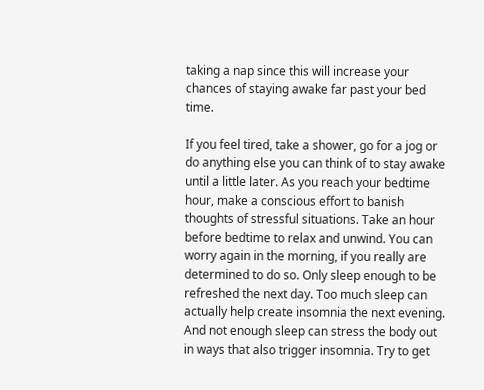taking a nap since this will increase your chances of staying awake far past your bed time.

If you feel tired, take a shower, go for a jog or do anything else you can think of to stay awake until a little later. As you reach your bedtime hour, make a conscious effort to banish thoughts of stressful situations. Take an hour before bedtime to relax and unwind. You can worry again in the morning, if you really are determined to do so. Only sleep enough to be refreshed the next day. Too much sleep can actually help create insomnia the next evening. And not enough sleep can stress the body out in ways that also trigger insomnia. Try to get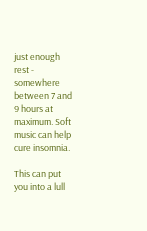just enough rest - somewhere between 7 and 9 hours at maximum. Soft music can help cure insomnia.

This can put you into a lull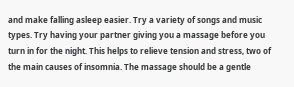and make falling asleep easier. Try a variety of songs and music types. Try having your partner giving you a massage before you turn in for the night. This helps to relieve tension and stress, two of the main causes of insomnia. The massage should be a gentle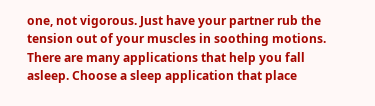one, not vigorous. Just have your partner rub the tension out of your muscles in soothing motions. There are many applications that help you fall asleep. Choose a sleep application that place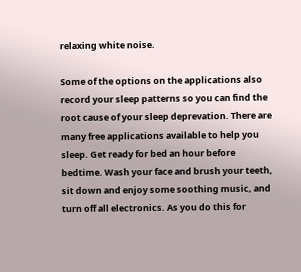relaxing white noise.

Some of the options on the applications also record your sleep patterns so you can find the root cause of your sleep deprevation. There are many free applications available to help you sleep. Get ready for bed an hour before bedtime. Wash your face and brush your teeth, sit down and enjoy some soothing music, and turn off all electronics. As you do this for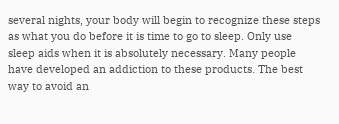several nights, your body will begin to recognize these steps as what you do before it is time to go to sleep. Only use sleep aids when it is absolutely necessary. Many people have developed an addiction to these products. The best way to avoid an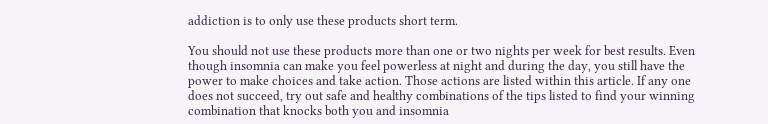addiction is to only use these products short term.

You should not use these products more than one or two nights per week for best results. Even though insomnia can make you feel powerless at night and during the day, you still have the power to make choices and take action. Those actions are listed within this article. If any one does not succeed, try out safe and healthy combinations of the tips listed to find your winning combination that knocks both you and insomnia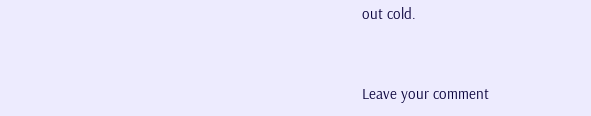out cold.


Leave your comment